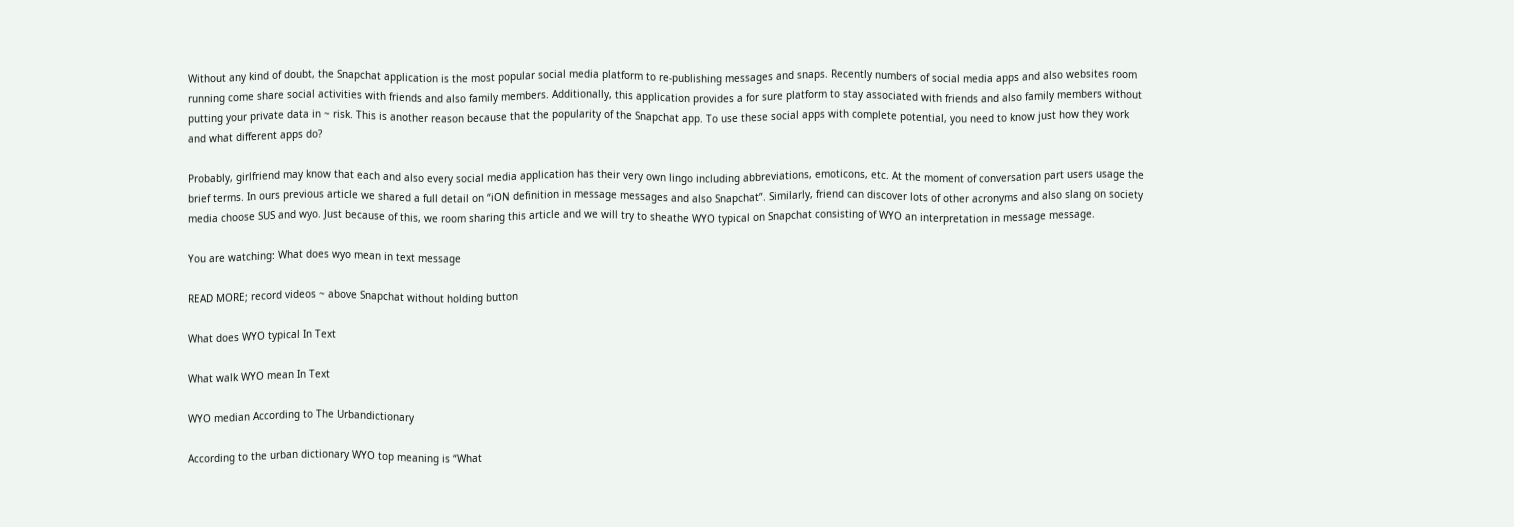Without any kind of doubt, the Snapchat application is the most popular social media platform to re-publishing messages and snaps. Recently numbers of social media apps and also websites room running come share social activities with friends and also family members. Additionally, this application provides a for sure platform to stay associated with friends and also family members without putting your private data in ~ risk. This is another reason because that the popularity of the Snapchat app. To use these social apps with complete potential, you need to know just how they work and what different apps do?

Probably, girlfriend may know that each and also every social media application has their very own lingo including abbreviations, emoticons, etc. At the moment of conversation part users usage the brief terms. In ours previous article we shared a full detail on “iON definition in message messages and also Snapchat”. Similarly, friend can discover lots of other acronyms and also slang on society media choose SUS and wyo. Just because of this, we room sharing this article and we will try to sheathe WYO typical on Snapchat consisting of WYO an interpretation in message message.

You are watching: What does wyo mean in text message

READ MORE; record videos ~ above Snapchat without holding button

What does WYO typical In Text

What walk WYO mean In Text

WYO median According to The Urbandictionary

According to the urban dictionary WYO top meaning is “What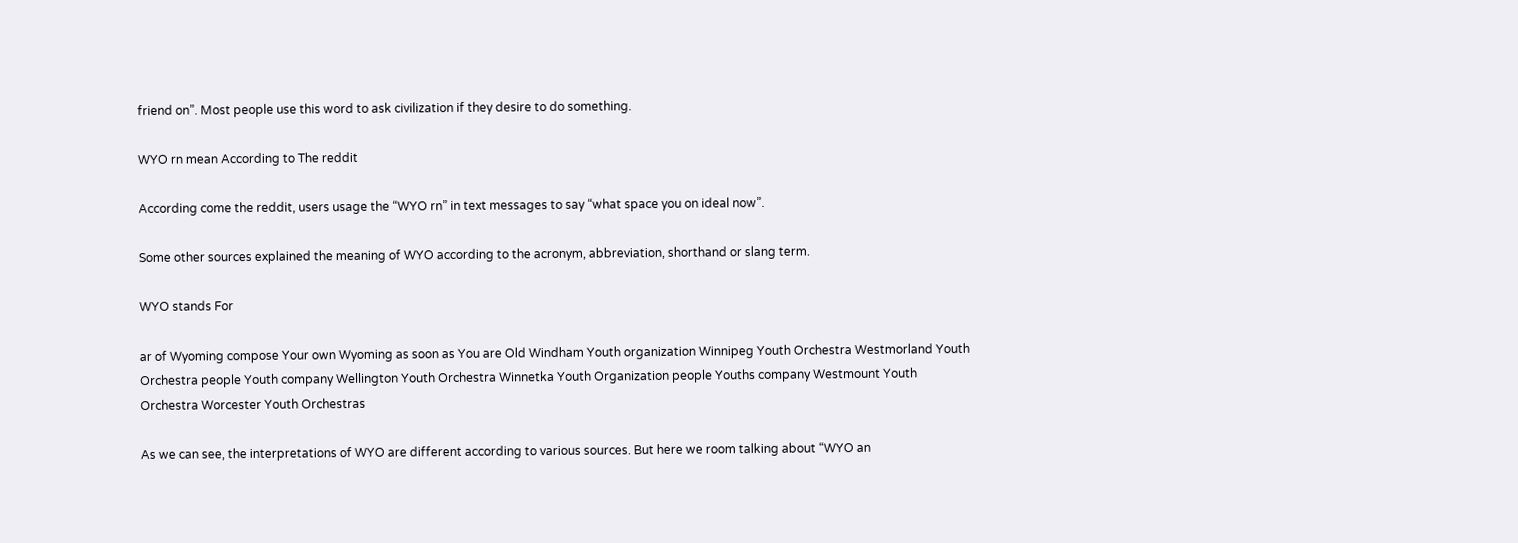friend on”. Most people use this word to ask civilization if they desire to do something.

WYO rn mean According to The reddit

According come the reddit, users usage the “WYO rn” in text messages to say “what space you on ideal now”.

Some other sources explained the meaning of WYO according to the acronym, abbreviation, shorthand or slang term.

WYO stands For

ar of Wyoming compose Your own Wyoming as soon as You are Old Windham Youth organization Winnipeg Youth Orchestra Westmorland Youth Orchestra people Youth company Wellington Youth Orchestra Winnetka Youth Organization people Youths company Westmount Youth Orchestra Worcester Youth Orchestras

As we can see, the interpretations of WYO are different according to various sources. But here we room talking about “WYO an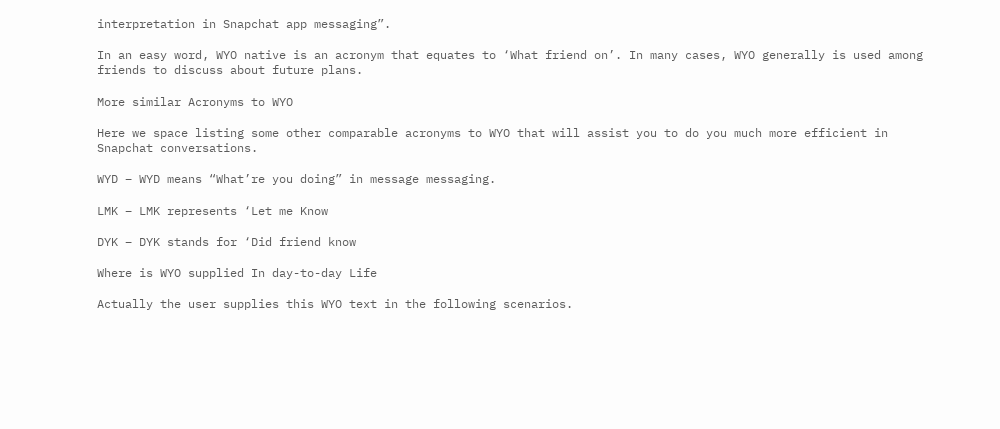interpretation in Snapchat app messaging”.

In an easy word, WYO native is an acronym that equates to ‘What friend on’. In many cases, WYO generally is used among friends to discuss about future plans.

More similar Acronyms to WYO

Here we space listing some other comparable acronyms to WYO that will assist you to do you much more efficient in Snapchat conversations.

WYD – WYD means “What’re you doing” in message messaging.

LMK – LMK represents ‘Let me Know

DYK – DYK stands for ‘Did friend know

Where is WYO supplied In day-to-day Life

Actually the user supplies this WYO text in the following scenarios.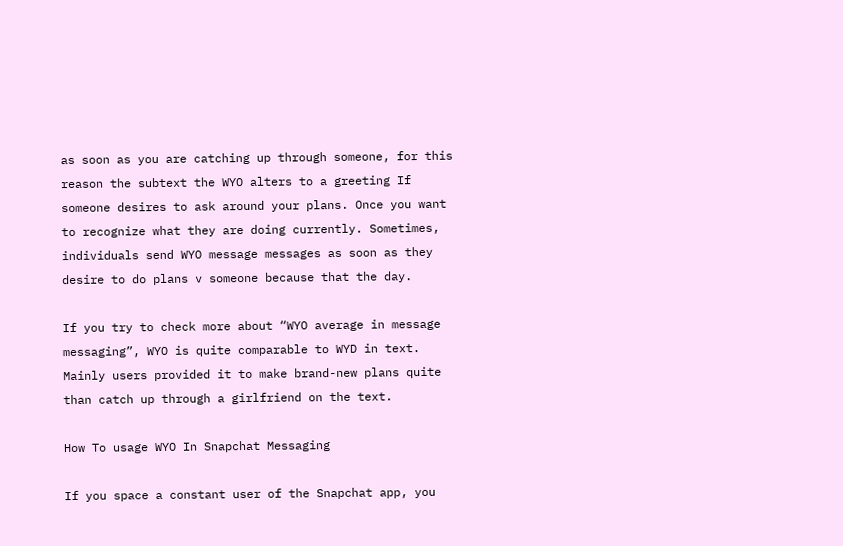as soon as you are catching up through someone, for this reason the subtext the WYO alters to a greeting If someone desires to ask around your plans. Once you want to recognize what they are doing currently. Sometimes, individuals send WYO message messages as soon as they desire to do plans v someone because that the day.

If you try to check more about “WYO average in message messaging”, WYO is quite comparable to WYD in text. Mainly users provided it to make brand-new plans quite than catch up through a girlfriend on the text.

How To usage WYO In Snapchat Messaging

If you space a constant user of the Snapchat app, you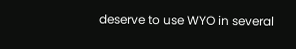deserve to use WYO in several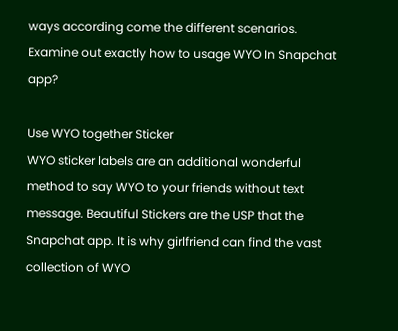ways according come the different scenarios. Examine out exactly how to usage WYO In Snapchat app?

Use WYO together Sticker
WYO sticker labels are an additional wonderful method to say WYO to your friends without text message. Beautiful Stickers are the USP that the Snapchat app. It is why girlfriend can find the vast collection of WYO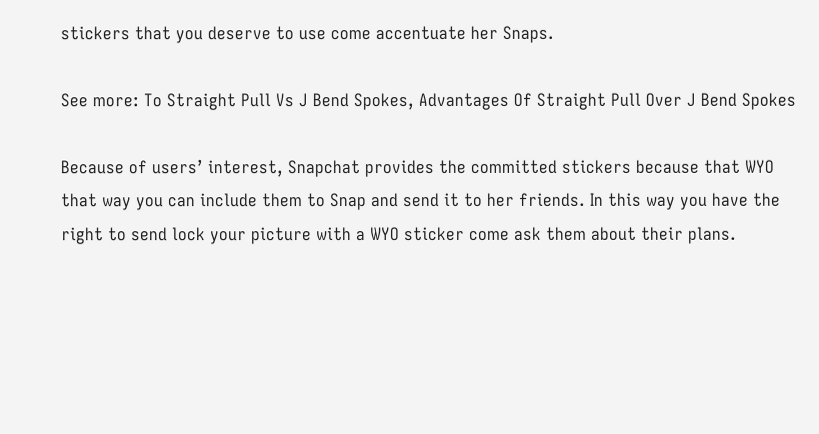stickers that you deserve to use come accentuate her Snaps.

See more: To Straight Pull Vs J Bend Spokes, Advantages Of Straight Pull Over J Bend Spokes

Because of users’ interest, Snapchat provides the committed stickers because that WYO that way you can include them to Snap and send it to her friends. In this way you have the right to send lock your picture with a WYO sticker come ask them about their plans.